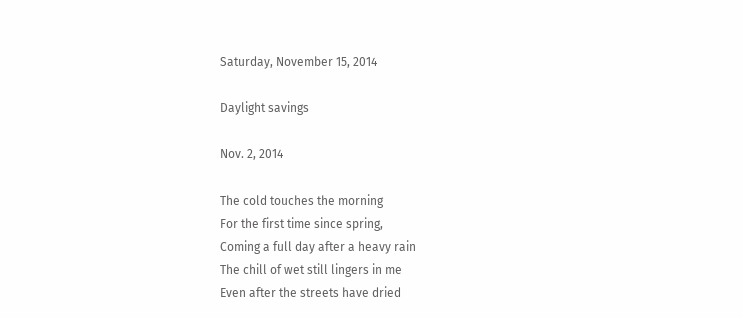Saturday, November 15, 2014

Daylight savings

Nov. 2, 2014

The cold touches the morning
For the first time since spring,
Coming a full day after a heavy rain
The chill of wet still lingers in me
Even after the streets have dried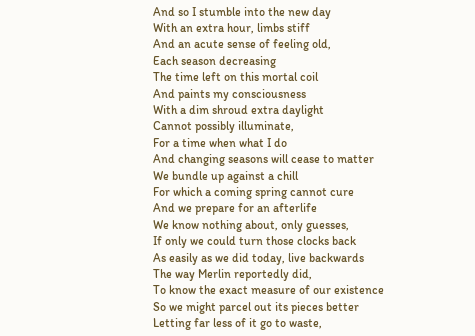And so I stumble into the new day
With an extra hour, limbs stiff
And an acute sense of feeling old,
Each season decreasing
The time left on this mortal coil
And paints my consciousness
With a dim shroud extra daylight
Cannot possibly illuminate,
For a time when what I do
And changing seasons will cease to matter
We bundle up against a chill
For which a coming spring cannot cure
And we prepare for an afterlife
We know nothing about, only guesses,
If only we could turn those clocks back
As easily as we did today, live backwards
The way Merlin reportedly did,
To know the exact measure of our existence
So we might parcel out its pieces better
Letting far less of it go to waste,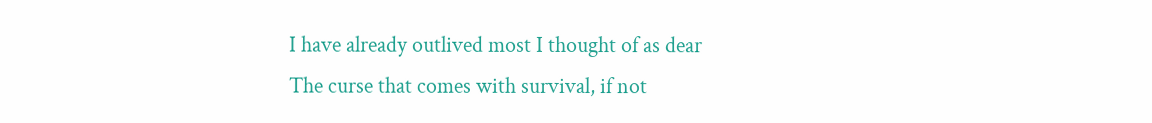I have already outlived most I thought of as dear
The curse that comes with survival, if not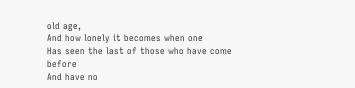old age,
And how lonely it becomes when one
Has seen the last of those who have come before
And have no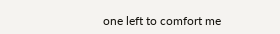one left to comfort me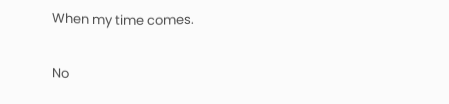When my time comes.

No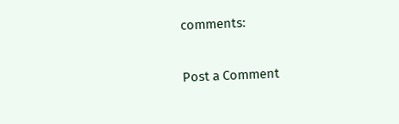comments:

Post a Comment